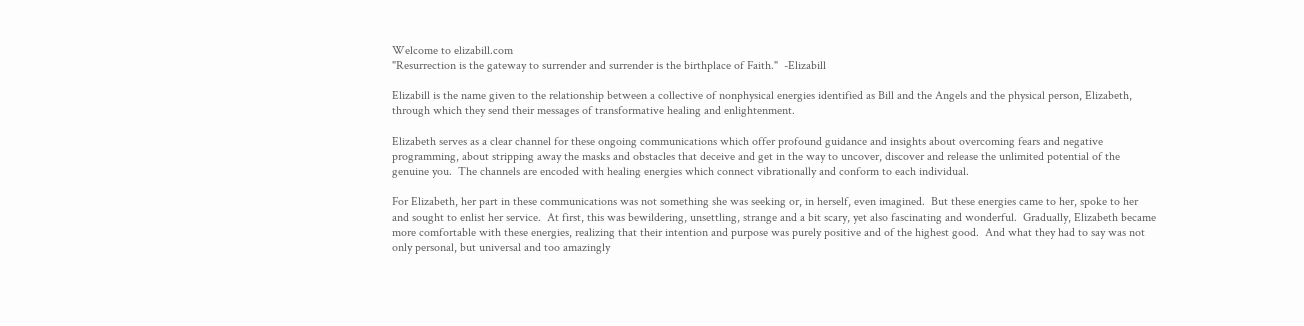Welcome to elizabill.com
"Resurrection is the gateway to surrender and surrender is the birthplace of Faith."  -Elizabill

Elizabill is the name given to the relationship between a collective of nonphysical energies identified as Bill and the Angels and the physical person, Elizabeth, through which they send their messages of transformative healing and enlightenment.

Elizabeth serves as a clear channel for these ongoing communications which offer profound guidance and insights about overcoming fears and negative programming, about stripping away the masks and obstacles that deceive and get in the way to uncover, discover and release the unlimited potential of the genuine you.  The channels are encoded with healing energies which connect vibrationally and conform to each individual.

For Elizabeth, her part in these communications was not something she was seeking or, in herself, even imagined.  But these energies came to her, spoke to her and sought to enlist her service.  At first, this was bewildering, unsettling, strange and a bit scary, yet also fascinating and wonderful.  Gradually, Elizabeth became more comfortable with these energies, realizing that their intention and purpose was purely positive and of the highest good.  And what they had to say was not only personal, but universal and too amazingly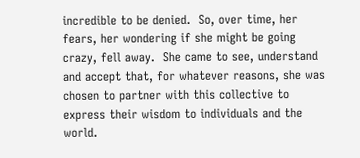incredible to be denied.  So, over time, her fears, her wondering if she might be going crazy, fell away.  She came to see, understand and accept that, for whatever reasons, she was chosen to partner with this collective to express their wisdom to individuals and the world.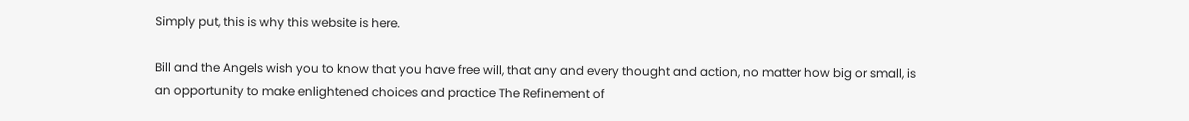Simply put, this is why this website is here.

Bill and the Angels wish you to know that you have free will, that any and every thought and action, no matter how big or small, is an opportunity to make enlightened choices and practice The Refinement of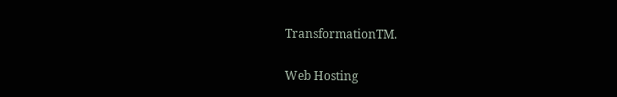TransformationTM.

Web Hosting